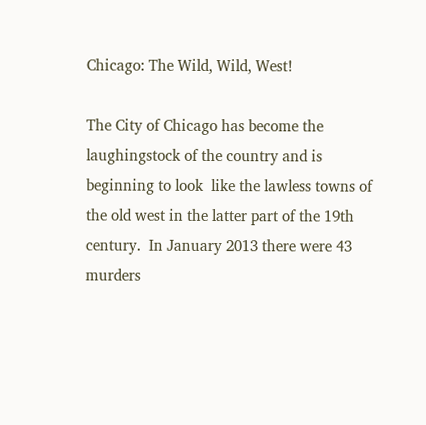Chicago: The Wild, Wild, West!

The City of Chicago has become the laughingstock of the country and is beginning to look  like the lawless towns of the old west in the latter part of the 19th century.  In January 2013 there were 43 murders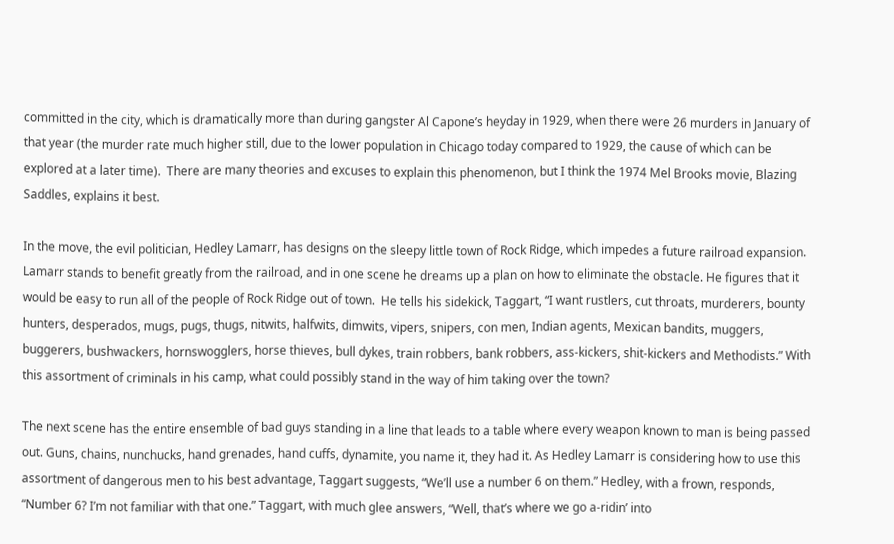committed in the city, which is dramatically more than during gangster Al Capone’s heyday in 1929, when there were 26 murders in January of that year (the murder rate much higher still, due to the lower population in Chicago today compared to 1929, the cause of which can be explored at a later time).  There are many theories and excuses to explain this phenomenon, but I think the 1974 Mel Brooks movie, Blazing Saddles, explains it best.

In the move, the evil politician, Hedley Lamarr, has designs on the sleepy little town of Rock Ridge, which impedes a future railroad expansion. Lamarr stands to benefit greatly from the railroad, and in one scene he dreams up a plan on how to eliminate the obstacle. He figures that it would be easy to run all of the people of Rock Ridge out of town.  He tells his sidekick, Taggart, “I want rustlers, cut throats, murderers, bounty hunters, desperados, mugs, pugs, thugs, nitwits, halfwits, dimwits, vipers, snipers, con men, Indian agents, Mexican bandits, muggers, buggerers, bushwackers, hornswogglers, horse thieves, bull dykes, train robbers, bank robbers, ass-kickers, shit-kickers and Methodists.” With this assortment of criminals in his camp, what could possibly stand in the way of him taking over the town?

The next scene has the entire ensemble of bad guys standing in a line that leads to a table where every weapon known to man is being passed out. Guns, chains, nunchucks, hand grenades, hand cuffs, dynamite, you name it, they had it. As Hedley Lamarr is considering how to use this assortment of dangerous men to his best advantage, Taggart suggests, “We’ll use a number 6 on them.” Hedley, with a frown, responds, “Number 6? I’m not familiar with that one.” Taggart, with much glee answers, “Well, that’s where we go a-ridin’ into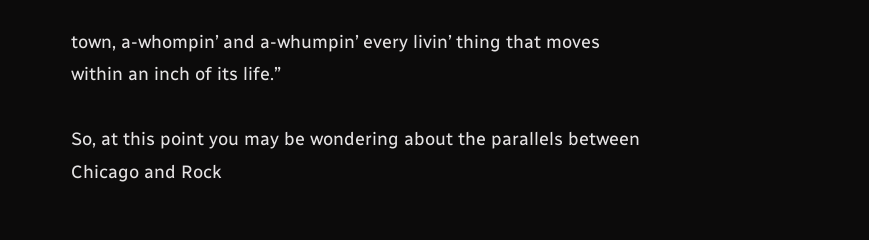town, a-whompin’ and a-whumpin’ every livin’ thing that moves within an inch of its life.”

So, at this point you may be wondering about the parallels between Chicago and Rock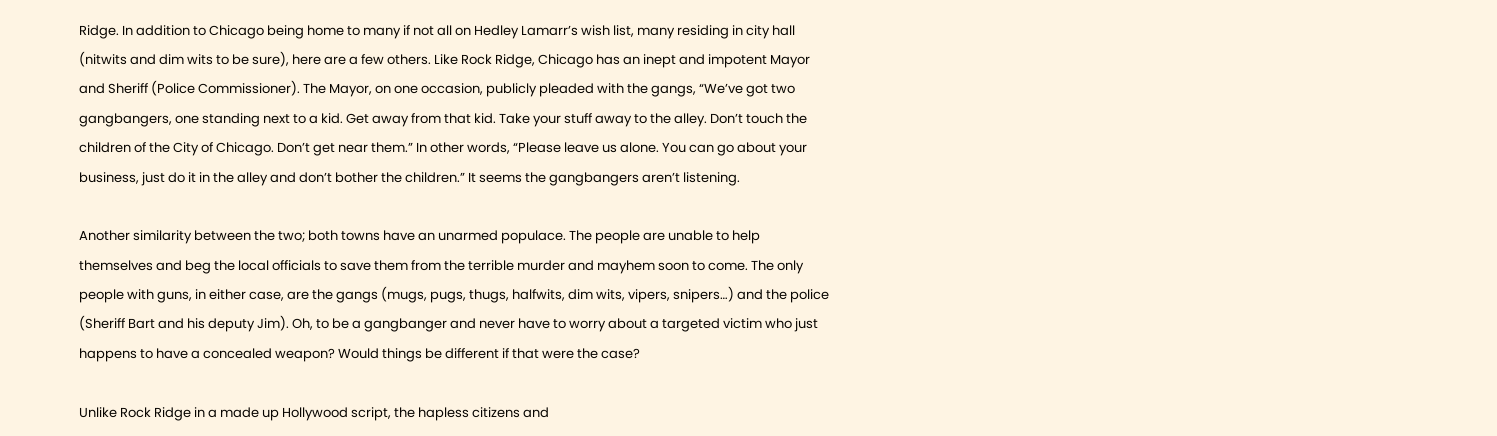Ridge. In addition to Chicago being home to many if not all on Hedley Lamarr’s wish list, many residing in city hall (nitwits and dim wits to be sure), here are a few others. Like Rock Ridge, Chicago has an inept and impotent Mayor and Sheriff (Police Commissioner). The Mayor, on one occasion, publicly pleaded with the gangs, “We’ve got two gangbangers, one standing next to a kid. Get away from that kid. Take your stuff away to the alley. Don’t touch the children of the City of Chicago. Don’t get near them.” In other words, “Please leave us alone. You can go about your business, just do it in the alley and don’t bother the children.” It seems the gangbangers aren’t listening.

Another similarity between the two; both towns have an unarmed populace. The people are unable to help themselves and beg the local officials to save them from the terrible murder and mayhem soon to come. The only people with guns, in either case, are the gangs (mugs, pugs, thugs, halfwits, dim wits, vipers, snipers…) and the police (Sheriff Bart and his deputy Jim). Oh, to be a gangbanger and never have to worry about a targeted victim who just happens to have a concealed weapon? Would things be different if that were the case?

Unlike Rock Ridge in a made up Hollywood script, the hapless citizens and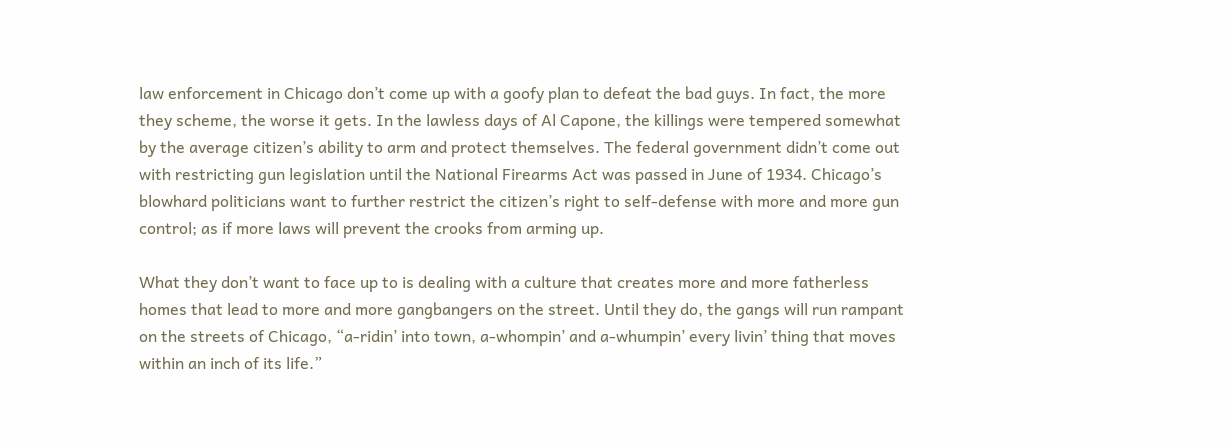law enforcement in Chicago don’t come up with a goofy plan to defeat the bad guys. In fact, the more they scheme, the worse it gets. In the lawless days of Al Capone, the killings were tempered somewhat by the average citizen’s ability to arm and protect themselves. The federal government didn’t come out with restricting gun legislation until the National Firearms Act was passed in June of 1934. Chicago’s blowhard politicians want to further restrict the citizen’s right to self-defense with more and more gun control; as if more laws will prevent the crooks from arming up.

What they don’t want to face up to is dealing with a culture that creates more and more fatherless homes that lead to more and more gangbangers on the street. Until they do, the gangs will run rampant on the streets of Chicago, “a-ridin’ into town, a-whompin’ and a-whumpin’ every livin’ thing that moves within an inch of its life.”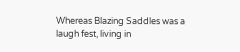Whereas Blazing Saddles was a laugh fest, living in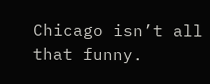Chicago isn’t all that funny.